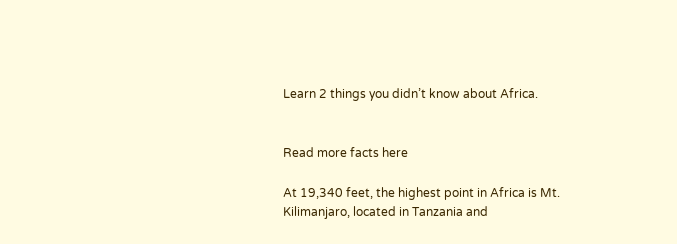Learn 2 things you didn’t know about Africa.


Read more facts here

At 19,340 feet, the highest point in Africa is Mt. Kilimanjaro, located in Tanzania and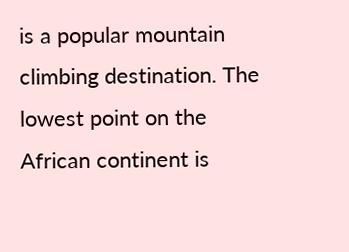is a popular mountain climbing destination. The lowest point on the African continent is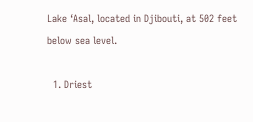Lake ‘Asal, located in Djibouti, at 502 feet below sea level.

  1. Driest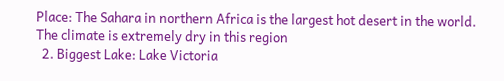Place: The Sahara in northern Africa is the largest hot desert in the world. The climate is extremely dry in this region
  2. Biggest Lake: Lake Victoria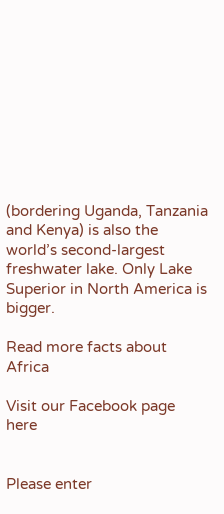(bordering Uganda, Tanzania and Kenya) is also the world’s second-largest freshwater lake. Only Lake Superior in North America is bigger.

Read more facts about Africa

Visit our Facebook page here


Please enter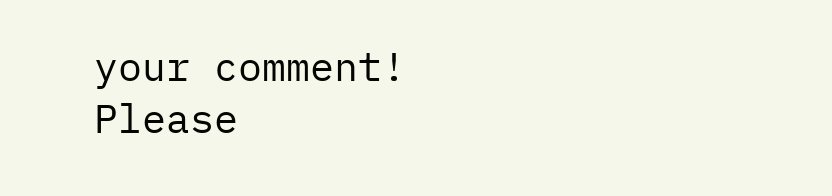your comment!
Please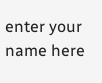enter your name here